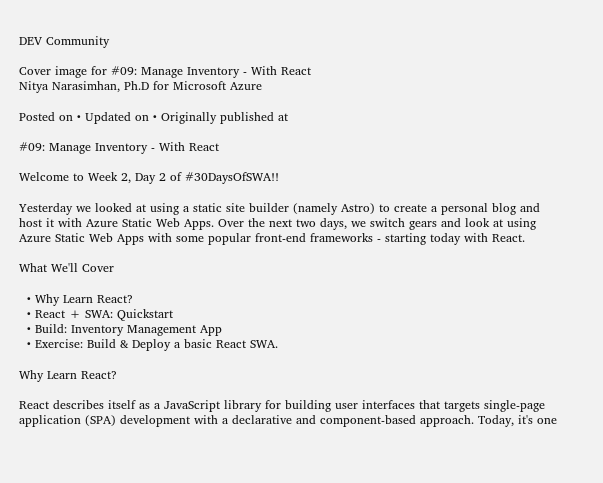DEV Community

Cover image for #09: Manage Inventory - With React
Nitya Narasimhan, Ph.D for Microsoft Azure

Posted on • Updated on • Originally published at

#09: Manage Inventory - With React

Welcome to Week 2, Day 2 of #30DaysOfSWA!!

Yesterday we looked at using a static site builder (namely Astro) to create a personal blog and host it with Azure Static Web Apps. Over the next two days, we switch gears and look at using Azure Static Web Apps with some popular front-end frameworks - starting today with React.

What We'll Cover

  • Why Learn React?
  • React + SWA: Quickstart
  • Build: Inventory Management App
  • Exercise: Build & Deploy a basic React SWA.

Why Learn React?

React describes itself as a JavaScript library for building user interfaces that targets single-page application (SPA) development with a declarative and component-based approach. Today, it's one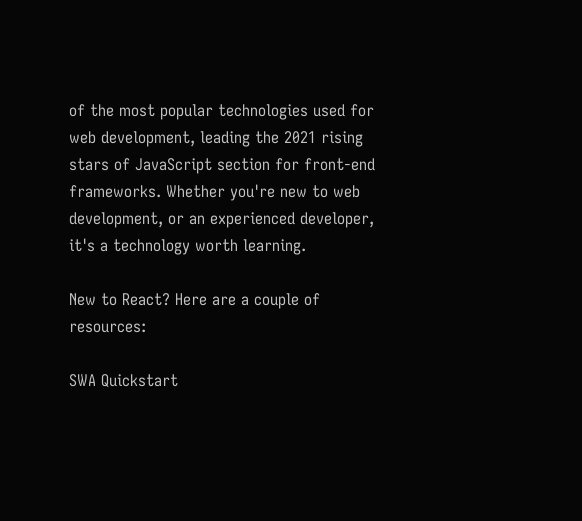of the most popular technologies used for web development, leading the 2021 rising stars of JavaScript section for front-end frameworks. Whether you're new to web development, or an experienced developer, it's a technology worth learning.

New to React? Here are a couple of resources:

SWA Quickstart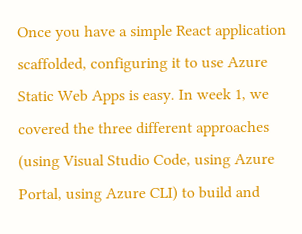Once you have a simple React application scaffolded, configuring it to use Azure Static Web Apps is easy. In week 1, we covered the three different approaches (using Visual Studio Code, using Azure Portal, using Azure CLI) to build and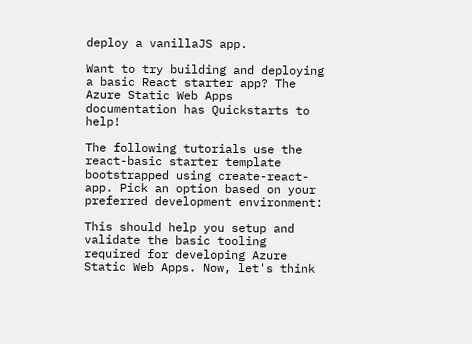deploy a vanillaJS app.

Want to try building and deploying a basic React starter app? The Azure Static Web Apps documentation has Quickstarts to help!

The following tutorials use the react-basic starter template bootstrapped using create-react-app. Pick an option based on your preferred development environment:

This should help you setup and validate the basic tooling required for developing Azure Static Web Apps. Now, let's think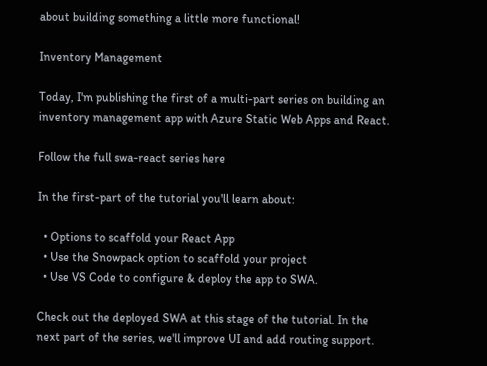about building something a little more functional!

Inventory Management

Today, I'm publishing the first of a multi-part series on building an inventory management app with Azure Static Web Apps and React.

Follow the full swa-react series here

In the first-part of the tutorial you'll learn about:

  • Options to scaffold your React App
  • Use the Snowpack option to scaffold your project
  • Use VS Code to configure & deploy the app to SWA.

Check out the deployed SWA at this stage of the tutorial. In the next part of the series, we'll improve UI and add routing support.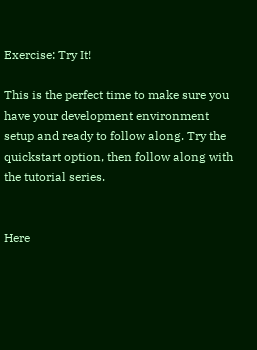Exercise: Try It!

This is the perfect time to make sure you have your development environment setup and ready to follow along. Try the quickstart option, then follow along with the tutorial series.


Here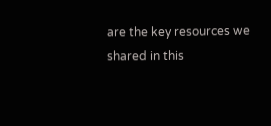are the key resources we shared in this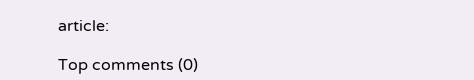article:

Top comments (0)